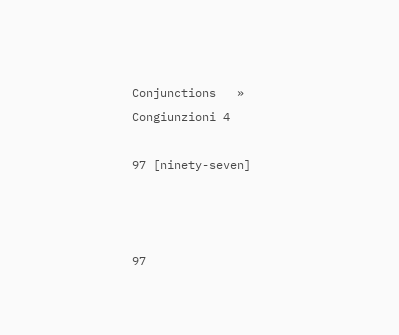Conjunctions   »
Congiunzioni 4

97 [ninety-seven]



97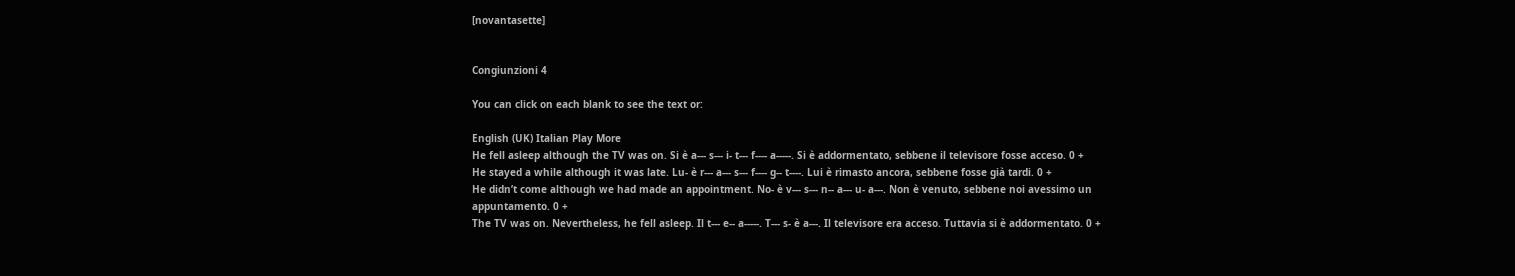[novantasette]


Congiunzioni 4

You can click on each blank to see the text or:

English (UK) Italian Play More
He fell asleep although the TV was on. Si è a--- s--- i- t--- f---- a-----. Si è addormentato, sebbene il televisore fosse acceso. 0 +
He stayed a while although it was late. Lu- è r--- a--- s--- f---- g-- t----. Lui è rimasto ancora, sebbene fosse già tardi. 0 +
He didn’t come although we had made an appointment. No- è v--- s--- n-- a--- u- a---. Non è venuto, sebbene noi avessimo un appuntamento. 0 +
The TV was on. Nevertheless, he fell asleep. Il t--- e-- a-----. T--- s- è a---. Il televisore era acceso. Tuttavia si è addormentato. 0 +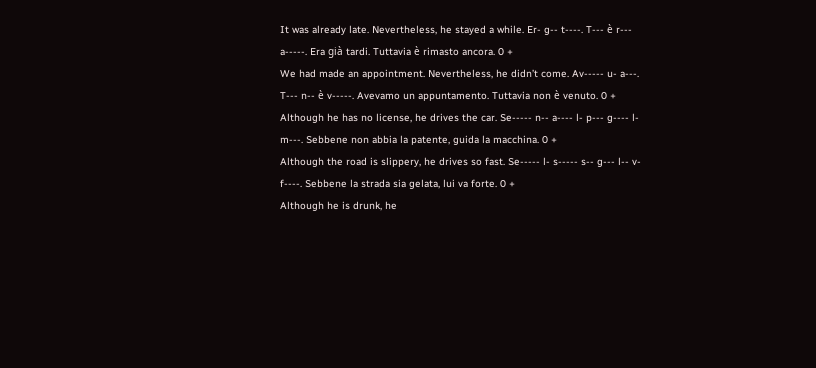It was already late. Nevertheless, he stayed a while. Er- g-- t----. T--- è r--- a-----. Era già tardi. Tuttavia è rimasto ancora. 0 +
We had made an appointment. Nevertheless, he didn’t come. Av----- u- a---. T--- n-- è v-----. Avevamo un appuntamento. Tuttavia non è venuto. 0 +
Although he has no license, he drives the car. Se----- n-- a---- l- p--- g---- l- m---. Sebbene non abbia la patente, guida la macchina. 0 +
Although the road is slippery, he drives so fast. Se----- l- s----- s-- g--- l-- v- f----. Sebbene la strada sia gelata, lui va forte. 0 +
Although he is drunk, he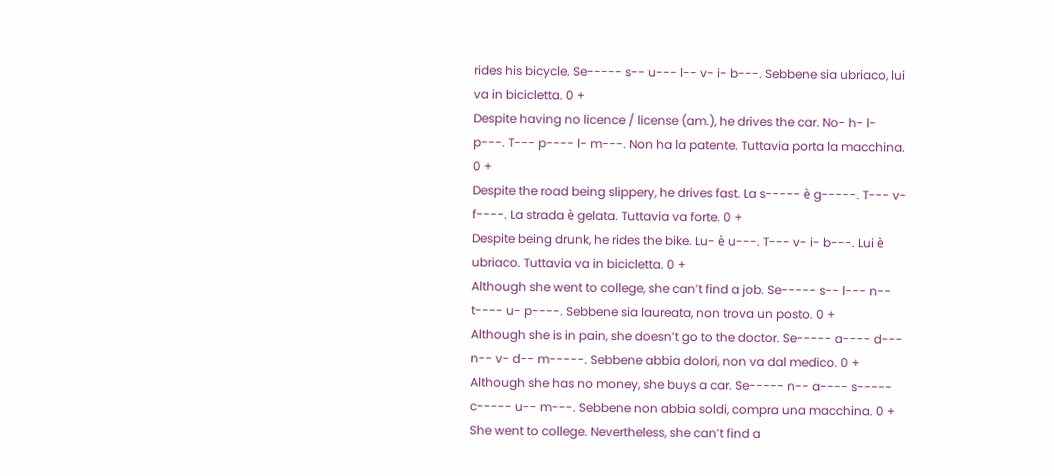rides his bicycle. Se----- s-- u--- l-- v- i- b---. Sebbene sia ubriaco, lui va in bicicletta. 0 +
Despite having no licence / license (am.), he drives the car. No- h- l- p---. T--- p---- l- m---. Non ha la patente. Tuttavia porta la macchina. 0 +
Despite the road being slippery, he drives fast. La s----- è g-----. T--- v- f----. La strada è gelata. Tuttavia va forte. 0 +
Despite being drunk, he rides the bike. Lu- è u---. T--- v- i- b---. Lui è ubriaco. Tuttavia va in bicicletta. 0 +
Although she went to college, she can’t find a job. Se----- s-- l--- n-- t---- u- p----. Sebbene sia laureata, non trova un posto. 0 +
Although she is in pain, she doesn’t go to the doctor. Se----- a---- d--- n-- v- d-- m-----. Sebbene abbia dolori, non va dal medico. 0 +
Although she has no money, she buys a car. Se----- n-- a---- s----- c----- u-- m---. Sebbene non abbia soldi, compra una macchina. 0 +
She went to college. Nevertheless, she can’t find a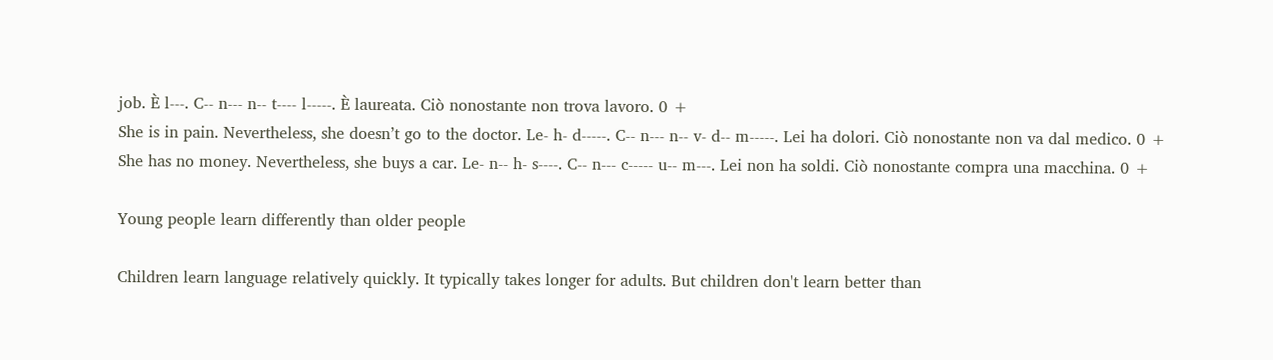job. È l---. C-- n--- n-- t---- l-----. È laureata. Ciò nonostante non trova lavoro. 0 +
She is in pain. Nevertheless, she doesn’t go to the doctor. Le- h- d-----. C-- n--- n-- v- d-- m-----. Lei ha dolori. Ciò nonostante non va dal medico. 0 +
She has no money. Nevertheless, she buys a car. Le- n-- h- s----. C-- n--- c----- u-- m---. Lei non ha soldi. Ciò nonostante compra una macchina. 0 +

Young people learn differently than older people

Children learn language relatively quickly. It typically takes longer for adults. But children don't learn better than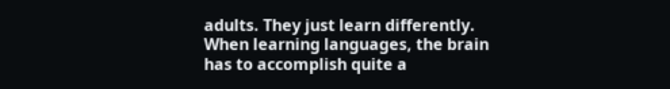adults. They just learn differently. When learning languages, the brain has to accomplish quite a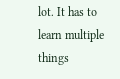lot. It has to learn multiple things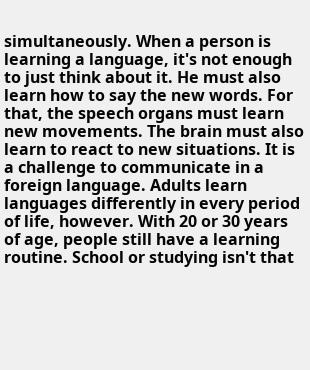simultaneously. When a person is learning a language, it's not enough to just think about it. He must also learn how to say the new words. For that, the speech organs must learn new movements. The brain must also learn to react to new situations. It is a challenge to communicate in a foreign language. Adults learn languages differently in every period of life, however. With 20 or 30 years of age, people still have a learning routine. School or studying isn't that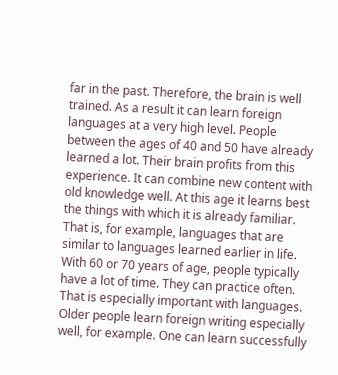far in the past. Therefore, the brain is well trained. As a result it can learn foreign languages at a very high level. People between the ages of 40 and 50 have already learned a lot. Their brain profits from this experience. It can combine new content with old knowledge well. At this age it learns best the things with which it is already familiar. That is, for example, languages that are similar to languages learned earlier in life. With 60 or 70 years of age, people typically have a lot of time. They can practice often. That is especially important with languages. Older people learn foreign writing especially well, for example. One can learn successfully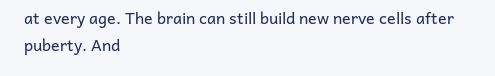at every age. The brain can still build new nerve cells after puberty. And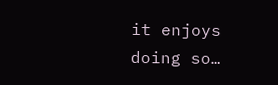it enjoys doing so…